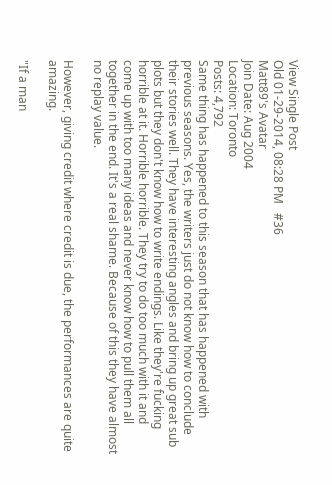View Single Post
Old 01-29-2014, 08:28 PM   #36
Matt89's Avatar
Join Date: Aug 2004
Location: Toronto
Posts: 4,792
Same thing has happened to this season that has happened with previous seasons. Yes, the writers just do not know how to conclude their stories well. They have interesting angles and bring up great sub plots but they don't know how to write endings. Like they're fucking horrible at it. Horrible horrible. They try to do too much with it and come up with too many ideas and never know how to pull them all together in the end. It's a real shame. Because of this they have almost no replay value.

However, giving credit where credit is due, the performances are quite amazing.

"If a man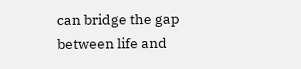can bridge the gap between life and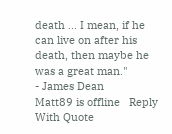death ... I mean, if he can live on after his death, then maybe he was a great man."
- James Dean
Matt89 is offline   Reply With Quote